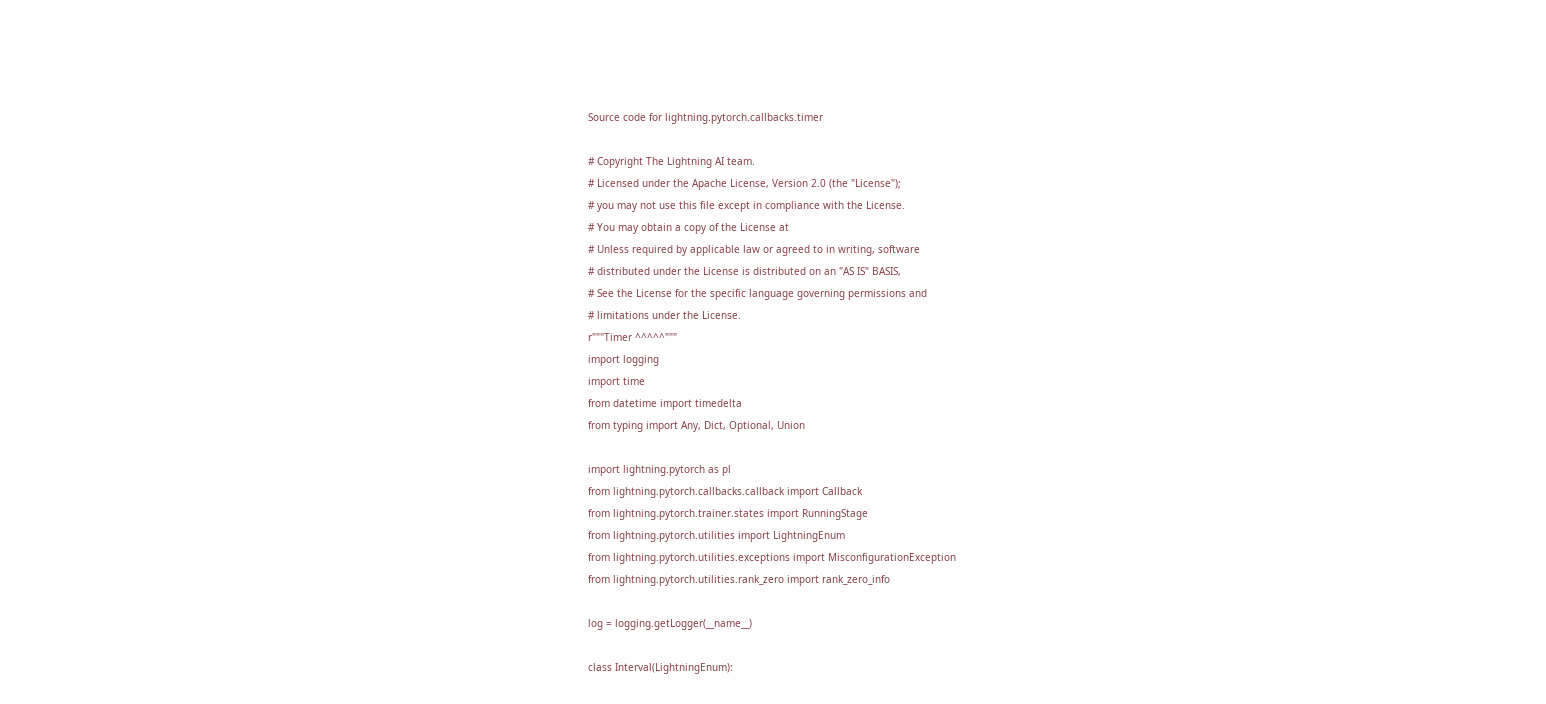Source code for lightning.pytorch.callbacks.timer

# Copyright The Lightning AI team.
# Licensed under the Apache License, Version 2.0 (the "License");
# you may not use this file except in compliance with the License.
# You may obtain a copy of the License at
# Unless required by applicable law or agreed to in writing, software
# distributed under the License is distributed on an "AS IS" BASIS,
# See the License for the specific language governing permissions and
# limitations under the License.
r"""Timer ^^^^^"""
import logging
import time
from datetime import timedelta
from typing import Any, Dict, Optional, Union

import lightning.pytorch as pl
from lightning.pytorch.callbacks.callback import Callback
from lightning.pytorch.trainer.states import RunningStage
from lightning.pytorch.utilities import LightningEnum
from lightning.pytorch.utilities.exceptions import MisconfigurationException
from lightning.pytorch.utilities.rank_zero import rank_zero_info

log = logging.getLogger(__name__)

class Interval(LightningEnum):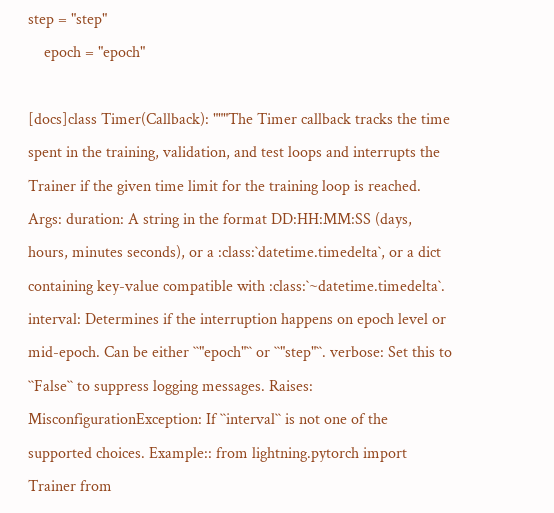step = "step"
    epoch = "epoch"

[docs]class Timer(Callback): """The Timer callback tracks the time spent in the training, validation, and test loops and interrupts the Trainer if the given time limit for the training loop is reached. Args: duration: A string in the format DD:HH:MM:SS (days, hours, minutes seconds), or a :class:`datetime.timedelta`, or a dict containing key-value compatible with :class:`~datetime.timedelta`. interval: Determines if the interruption happens on epoch level or mid-epoch. Can be either ``"epoch"`` or ``"step"``. verbose: Set this to ``False`` to suppress logging messages. Raises: MisconfigurationException: If ``interval`` is not one of the supported choices. Example:: from lightning.pytorch import Trainer from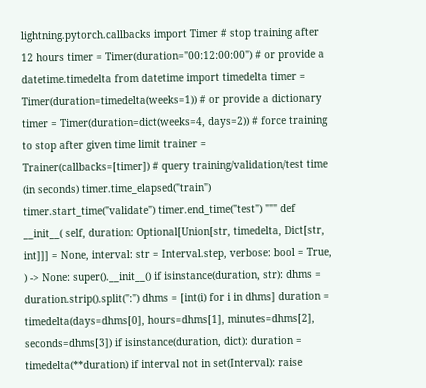lightning.pytorch.callbacks import Timer # stop training after 12 hours timer = Timer(duration="00:12:00:00") # or provide a datetime.timedelta from datetime import timedelta timer = Timer(duration=timedelta(weeks=1)) # or provide a dictionary timer = Timer(duration=dict(weeks=4, days=2)) # force training to stop after given time limit trainer = Trainer(callbacks=[timer]) # query training/validation/test time (in seconds) timer.time_elapsed("train") timer.start_time("validate") timer.end_time("test") """ def __init__( self, duration: Optional[Union[str, timedelta, Dict[str, int]]] = None, interval: str = Interval.step, verbose: bool = True, ) -> None: super().__init__() if isinstance(duration, str): dhms = duration.strip().split(":") dhms = [int(i) for i in dhms] duration = timedelta(days=dhms[0], hours=dhms[1], minutes=dhms[2], seconds=dhms[3]) if isinstance(duration, dict): duration = timedelta(**duration) if interval not in set(Interval): raise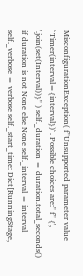MisconfigurationException( f"Unsupported parameter value `Timer(interval={interval})`. Possible choices are:" f" {', '.join(set(Interval))}" ) self._duration = duration.total_seconds() if duration is not None else None self._interval = interval self._verbose = verbose self._start_time: Dict[RunningStage,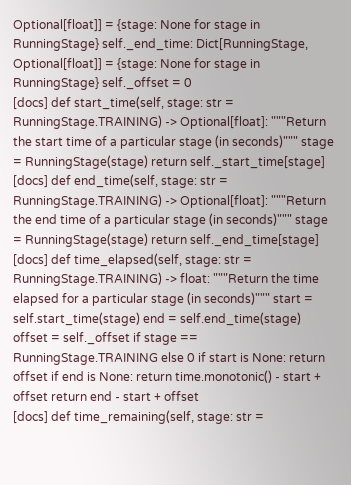Optional[float]] = {stage: None for stage in RunningStage} self._end_time: Dict[RunningStage, Optional[float]] = {stage: None for stage in RunningStage} self._offset = 0
[docs] def start_time(self, stage: str = RunningStage.TRAINING) -> Optional[float]: """Return the start time of a particular stage (in seconds)""" stage = RunningStage(stage) return self._start_time[stage]
[docs] def end_time(self, stage: str = RunningStage.TRAINING) -> Optional[float]: """Return the end time of a particular stage (in seconds)""" stage = RunningStage(stage) return self._end_time[stage]
[docs] def time_elapsed(self, stage: str = RunningStage.TRAINING) -> float: """Return the time elapsed for a particular stage (in seconds)""" start = self.start_time(stage) end = self.end_time(stage) offset = self._offset if stage == RunningStage.TRAINING else 0 if start is None: return offset if end is None: return time.monotonic() - start + offset return end - start + offset
[docs] def time_remaining(self, stage: str =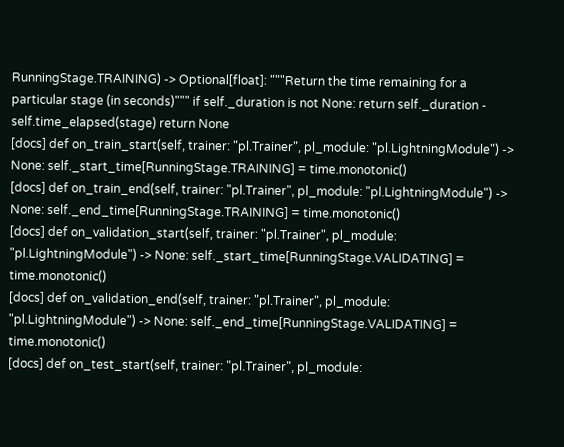RunningStage.TRAINING) -> Optional[float]: """Return the time remaining for a particular stage (in seconds)""" if self._duration is not None: return self._duration - self.time_elapsed(stage) return None
[docs] def on_train_start(self, trainer: "pl.Trainer", pl_module: "pl.LightningModule") -> None: self._start_time[RunningStage.TRAINING] = time.monotonic()
[docs] def on_train_end(self, trainer: "pl.Trainer", pl_module: "pl.LightningModule") -> None: self._end_time[RunningStage.TRAINING] = time.monotonic()
[docs] def on_validation_start(self, trainer: "pl.Trainer", pl_module: "pl.LightningModule") -> None: self._start_time[RunningStage.VALIDATING] = time.monotonic()
[docs] def on_validation_end(self, trainer: "pl.Trainer", pl_module: "pl.LightningModule") -> None: self._end_time[RunningStage.VALIDATING] = time.monotonic()
[docs] def on_test_start(self, trainer: "pl.Trainer", pl_module: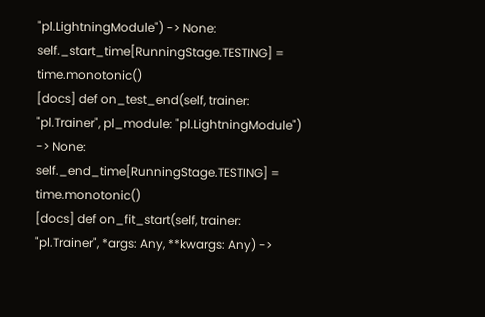"pl.LightningModule") -> None: self._start_time[RunningStage.TESTING] = time.monotonic()
[docs] def on_test_end(self, trainer: "pl.Trainer", pl_module: "pl.LightningModule") -> None: self._end_time[RunningStage.TESTING] = time.monotonic()
[docs] def on_fit_start(self, trainer: "pl.Trainer", *args: Any, **kwargs: Any) ->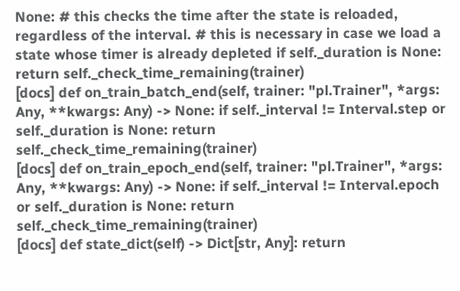None: # this checks the time after the state is reloaded, regardless of the interval. # this is necessary in case we load a state whose timer is already depleted if self._duration is None: return self._check_time_remaining(trainer)
[docs] def on_train_batch_end(self, trainer: "pl.Trainer", *args: Any, **kwargs: Any) -> None: if self._interval != Interval.step or self._duration is None: return self._check_time_remaining(trainer)
[docs] def on_train_epoch_end(self, trainer: "pl.Trainer", *args: Any, **kwargs: Any) -> None: if self._interval != Interval.epoch or self._duration is None: return self._check_time_remaining(trainer)
[docs] def state_dict(self) -> Dict[str, Any]: return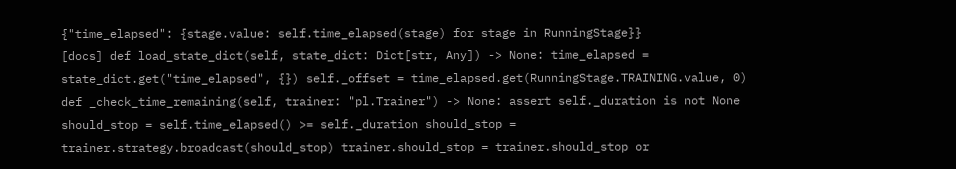{"time_elapsed": {stage.value: self.time_elapsed(stage) for stage in RunningStage}}
[docs] def load_state_dict(self, state_dict: Dict[str, Any]) -> None: time_elapsed = state_dict.get("time_elapsed", {}) self._offset = time_elapsed.get(RunningStage.TRAINING.value, 0)
def _check_time_remaining(self, trainer: "pl.Trainer") -> None: assert self._duration is not None should_stop = self.time_elapsed() >= self._duration should_stop = trainer.strategy.broadcast(should_stop) trainer.should_stop = trainer.should_stop or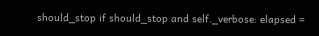should_stop if should_stop and self._verbose: elapsed =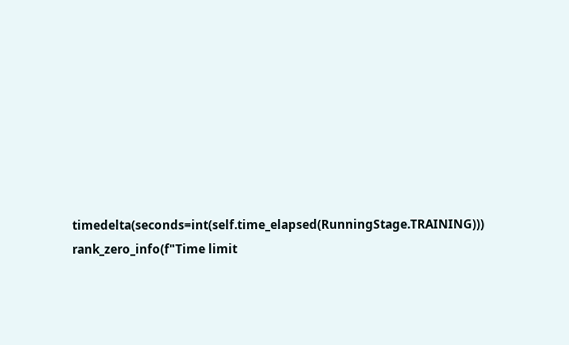timedelta(seconds=int(self.time_elapsed(RunningStage.TRAINING))) rank_zero_info(f"Time limit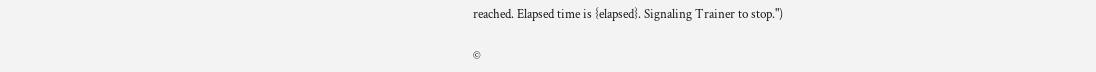reached. Elapsed time is {elapsed}. Signaling Trainer to stop.")

©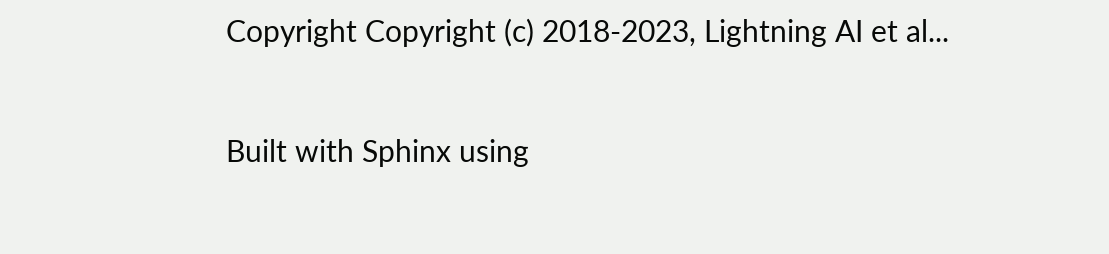Copyright Copyright (c) 2018-2023, Lightning AI et al...

Built with Sphinx using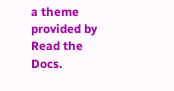a theme provided by Read the Docs.